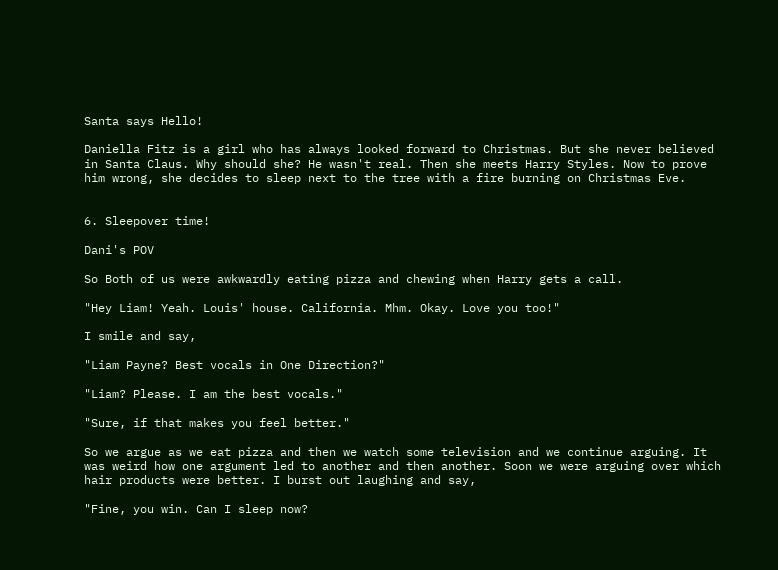Santa says Hello!

Daniella Fitz is a girl who has always looked forward to Christmas. But she never believed in Santa Claus. Why should she? He wasn't real. Then she meets Harry Styles. Now to prove him wrong, she decides to sleep next to the tree with a fire burning on Christmas Eve.


6. Sleepover time!

Dani's POV

So Both of us were awkwardly eating pizza and chewing when Harry gets a call.

"Hey Liam! Yeah. Louis' house. California. Mhm. Okay. Love you too!"

I smile and say,

"Liam Payne? Best vocals in One Direction?"

"Liam? Please. I am the best vocals."

"Sure, if that makes you feel better."

So we argue as we eat pizza and then we watch some television and we continue arguing. It was weird how one argument led to another and then another. Soon we were arguing over which hair products were better. I burst out laughing and say,

"Fine, you win. Can I sleep now?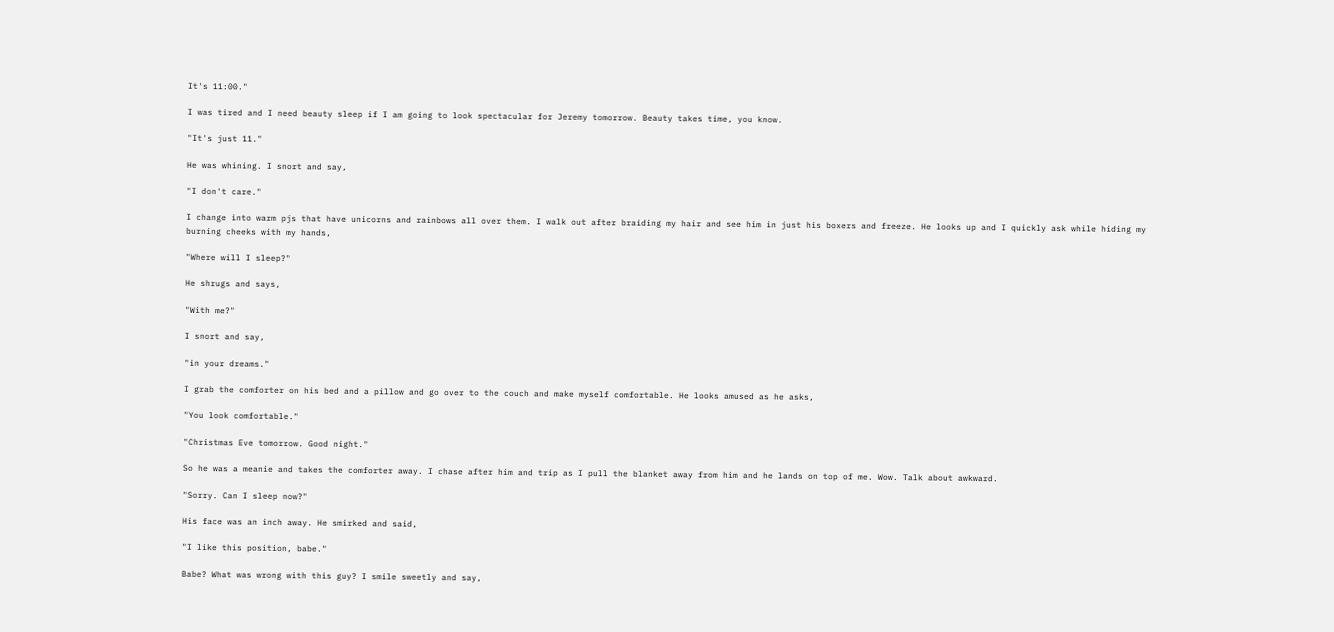It's 11:00."

I was tired and I need beauty sleep if I am going to look spectacular for Jeremy tomorrow. Beauty takes time, you know.

"It's just 11."

He was whining. I snort and say,

"I don't care."

I change into warm pjs that have unicorns and rainbows all over them. I walk out after braiding my hair and see him in just his boxers and freeze. He looks up and I quickly ask while hiding my burning cheeks with my hands,

"Where will I sleep?"

He shrugs and says,

"With me?"

I snort and say,

"in your dreams."

I grab the comforter on his bed and a pillow and go over to the couch and make myself comfortable. He looks amused as he asks,

"You look comfortable."

"Christmas Eve tomorrow. Good night."

So he was a meanie and takes the comforter away. I chase after him and trip as I pull the blanket away from him and he lands on top of me. Wow. Talk about awkward.

"Sorry. Can I sleep now?"

His face was an inch away. He smirked and said,

"I like this position, babe."

Babe? What was wrong with this guy? I smile sweetly and say,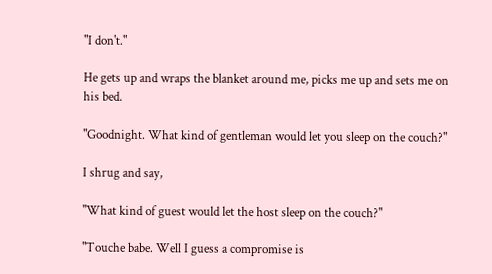"I don't."

He gets up and wraps the blanket around me, picks me up and sets me on his bed.

"Goodnight. What kind of gentleman would let you sleep on the couch?"

I shrug and say,

"What kind of guest would let the host sleep on the couch?"

"Touche babe. Well I guess a compromise is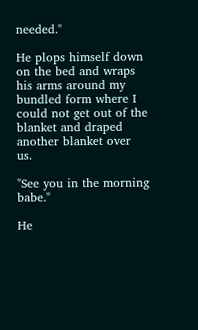needed."

He plops himself down on the bed and wraps his arms around my bundled form where I could not get out of the blanket and draped another blanket over us.

"See you in the morning babe."

He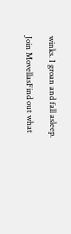winks. I groan and fall asleep.

Join MovellasFind out what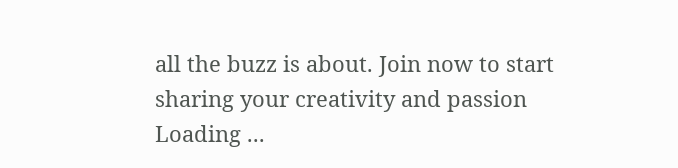all the buzz is about. Join now to start sharing your creativity and passion
Loading ...